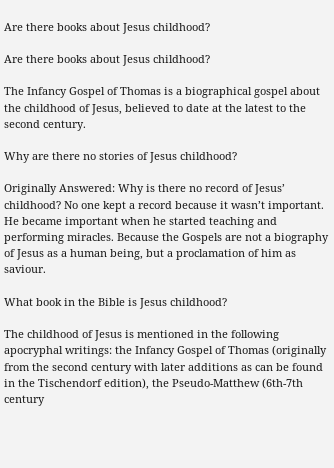Are there books about Jesus childhood?

Are there books about Jesus childhood?

The Infancy Gospel of Thomas is a biographical gospel about the childhood of Jesus, believed to date at the latest to the second century.

Why are there no stories of Jesus childhood?

Originally Answered: Why is there no record of Jesus’ childhood? No one kept a record because it wasn’t important. He became important when he started teaching and performing miracles. Because the Gospels are not a biography of Jesus as a human being, but a proclamation of him as saviour.

What book in the Bible is Jesus childhood?

The childhood of Jesus is mentioned in the following apocryphal writings: the Infancy Gospel of Thomas (originally from the second century with later additions as can be found in the Tischendorf edition), the Pseudo-Matthew (6th-7th century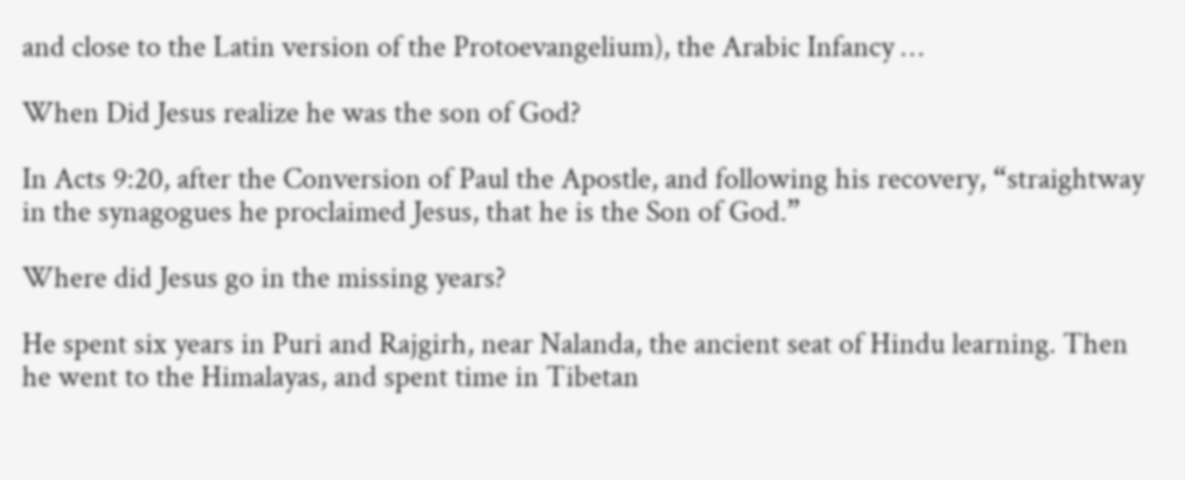and close to the Latin version of the Protoevangelium), the Arabic Infancy …

When Did Jesus realize he was the son of God?

In Acts 9:20, after the Conversion of Paul the Apostle, and following his recovery, “straightway in the synagogues he proclaimed Jesus, that he is the Son of God.”

Where did Jesus go in the missing years?

He spent six years in Puri and Rajgirh, near Nalanda, the ancient seat of Hindu learning. Then he went to the Himalayas, and spent time in Tibetan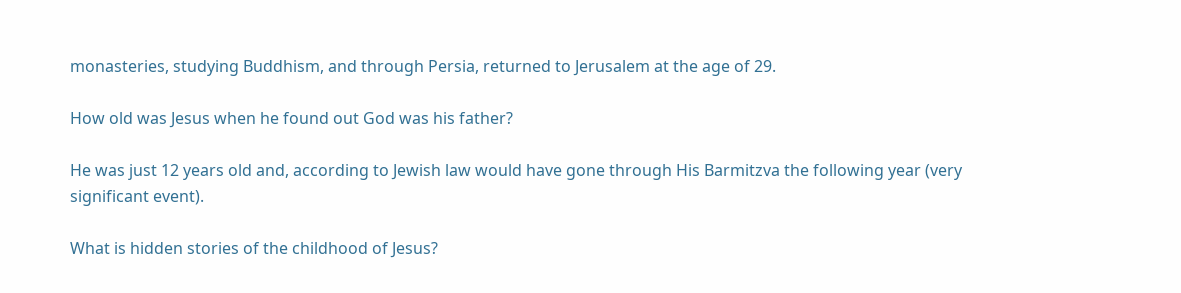monasteries, studying Buddhism, and through Persia, returned to Jerusalem at the age of 29.

How old was Jesus when he found out God was his father?

He was just 12 years old and, according to Jewish law would have gone through His Barmitzva the following year (very significant event).

What is hidden stories of the childhood of Jesus?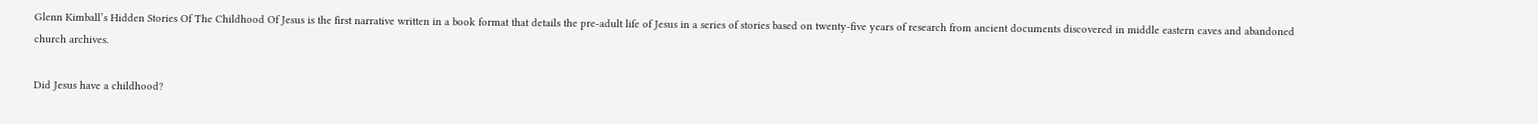Glenn Kimball’s Hidden Stories Of The Childhood Of Jesus is the first narrative written in a book format that details the pre-adult life of Jesus in a series of stories based on twenty-five years of research from ancient documents discovered in middle eastern caves and abandoned church archives.

Did Jesus have a childhood?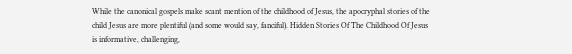While the canonical gospels make scant mention of the childhood of Jesus, the apocryphal stories of the child Jesus are more plentiful (and some would say, fanciful). Hidden Stories Of The Childhood Of Jesus is informative, challenging,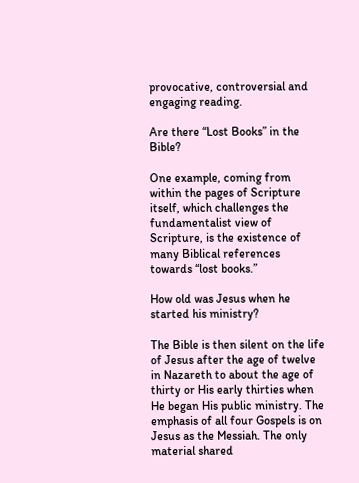provocative, controversial and engaging reading.

Are there “Lost Books” in the Bible?

One example, coming from within the pages of Scripture itself, which challenges the fundamentalist view of Scripture, is the existence of many Biblical references towards “lost books.”

How old was Jesus when he started his ministry?

The Bible is then silent on the life of Jesus after the age of twelve in Nazareth to about the age of thirty or His early thirties when He began His public ministry. The emphasis of all four Gospels is on Jesus as the Messiah. The only material shared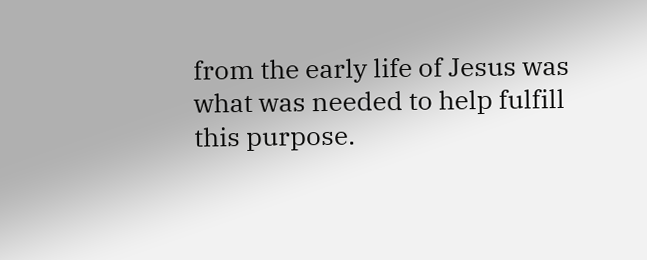from the early life of Jesus was what was needed to help fulfill this purpose.